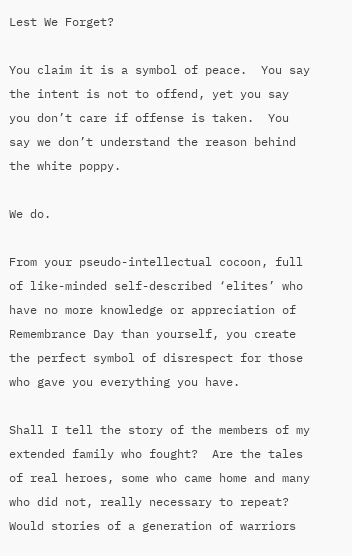Lest We Forget?

You claim it is a symbol of peace.  You say the intent is not to offend, yet you say you don’t care if offense is taken.  You say we don’t understand the reason behind the white poppy.

We do.

From your pseudo-intellectual cocoon, full of like-minded self-described ‘elites’ who have no more knowledge or appreciation of Remembrance Day than yourself, you create the perfect symbol of disrespect for those who gave you everything you have.

Shall I tell the story of the members of my extended family who fought?  Are the tales of real heroes, some who came home and many who did not, really necessary to repeat?  Would stories of a generation of warriors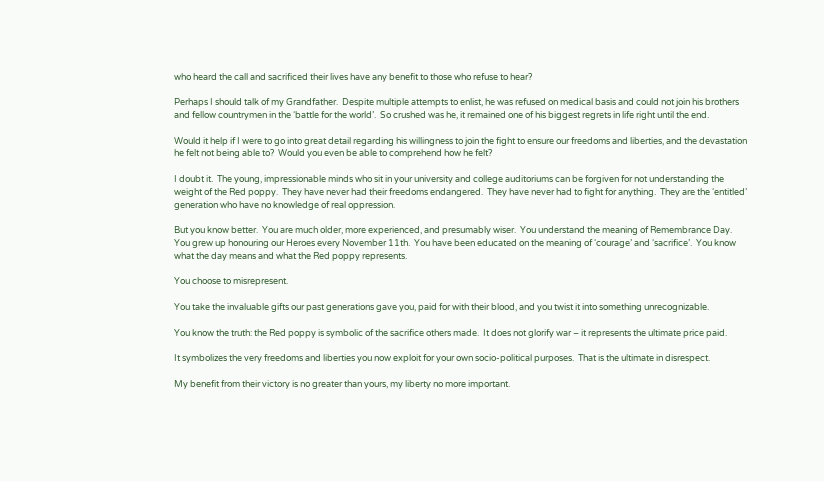who heard the call and sacrificed their lives have any benefit to those who refuse to hear?

Perhaps I should talk of my Grandfather.  Despite multiple attempts to enlist, he was refused on medical basis and could not join his brothers and fellow countrymen in the ‘battle for the world’.  So crushed was he, it remained one of his biggest regrets in life right until the end.

Would it help if I were to go into great detail regarding his willingness to join the fight to ensure our freedoms and liberties, and the devastation he felt not being able to?  Would you even be able to comprehend how he felt?

I doubt it.  The young, impressionable minds who sit in your university and college auditoriums can be forgiven for not understanding the weight of the Red poppy.  They have never had their freedoms endangered.  They have never had to fight for anything.  They are the ‘entitled’ generation who have no knowledge of real oppression.

But you know better.  You are much older, more experienced, and presumably wiser.  You understand the meaning of Remembrance Day.  You grew up honouring our Heroes every November 11th.  You have been educated on the meaning of ‘courage’ and ‘sacrifice’.  You know what the day means and what the Red poppy represents.

You choose to misrepresent.

You take the invaluable gifts our past generations gave you, paid for with their blood, and you twist it into something unrecognizable.

You know the truth: the Red poppy is symbolic of the sacrifice others made.  It does not glorify war – it represents the ultimate price paid.

It symbolizes the very freedoms and liberties you now exploit for your own socio-political purposes.  That is the ultimate in disrespect.

My benefit from their victory is no greater than yours, my liberty no more important.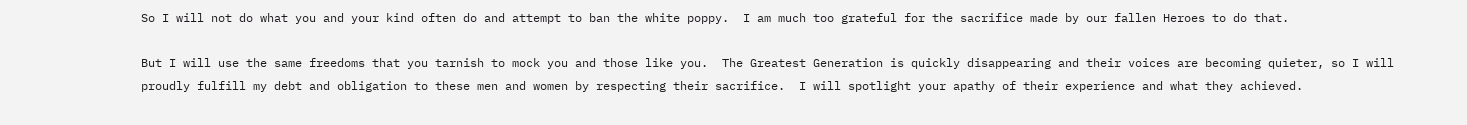So I will not do what you and your kind often do and attempt to ban the white poppy.  I am much too grateful for the sacrifice made by our fallen Heroes to do that.

But I will use the same freedoms that you tarnish to mock you and those like you.  The Greatest Generation is quickly disappearing and their voices are becoming quieter, so I will proudly fulfill my debt and obligation to these men and women by respecting their sacrifice.  I will spotlight your apathy of their experience and what they achieved.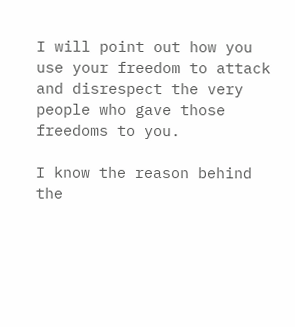I will point out how you use your freedom to attack and disrespect the very people who gave those freedoms to you.

I know the reason behind the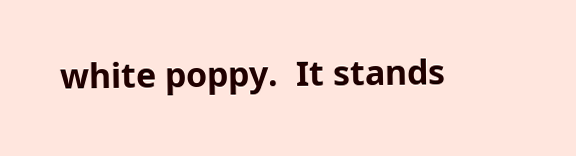white poppy.  It stands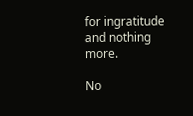for ingratitude and nothing more.

No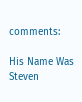comments:

His Name Was Steven